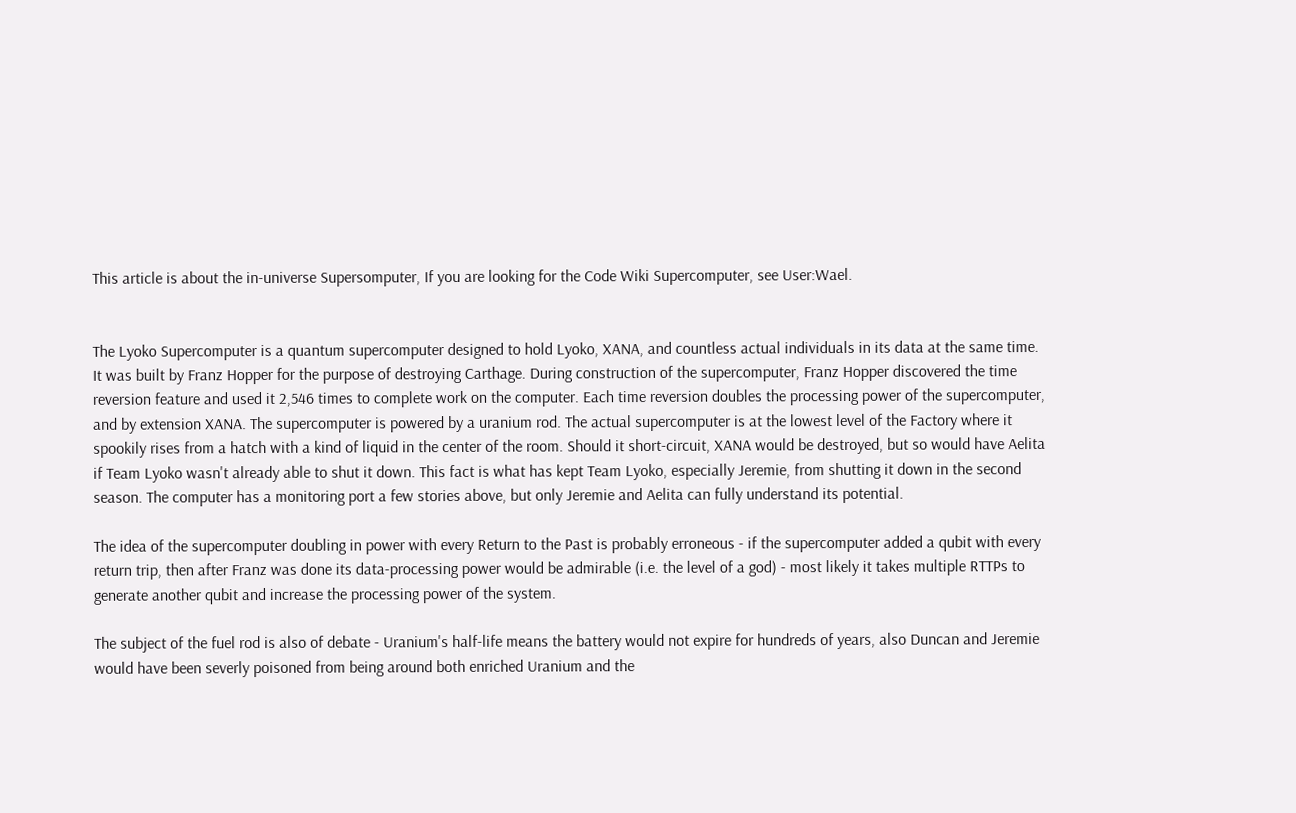This article is about the in-universe Supersomputer, If you are looking for the Code Wiki Supercomputer, see User:Wael.


The Lyoko Supercomputer is a quantum supercomputer designed to hold Lyoko, XANA, and countless actual individuals in its data at the same time. It was built by Franz Hopper for the purpose of destroying Carthage. During construction of the supercomputer, Franz Hopper discovered the time reversion feature and used it 2,546 times to complete work on the computer. Each time reversion doubles the processing power of the supercomputer, and by extension XANA. The supercomputer is powered by a uranium rod. The actual supercomputer is at the lowest level of the Factory where it spookily rises from a hatch with a kind of liquid in the center of the room. Should it short-circuit, XANA would be destroyed, but so would have Aelita if Team Lyoko wasn't already able to shut it down. This fact is what has kept Team Lyoko, especially Jeremie, from shutting it down in the second season. The computer has a monitoring port a few stories above, but only Jeremie and Aelita can fully understand its potential.

The idea of the supercomputer doubling in power with every Return to the Past is probably erroneous - if the supercomputer added a qubit with every return trip, then after Franz was done its data-processing power would be admirable (i.e. the level of a god) - most likely it takes multiple RTTPs to generate another qubit and increase the processing power of the system.

The subject of the fuel rod is also of debate - Uranium's half-life means the battery would not expire for hundreds of years, also Duncan and Jeremie would have been severly poisoned from being around both enriched Uranium and the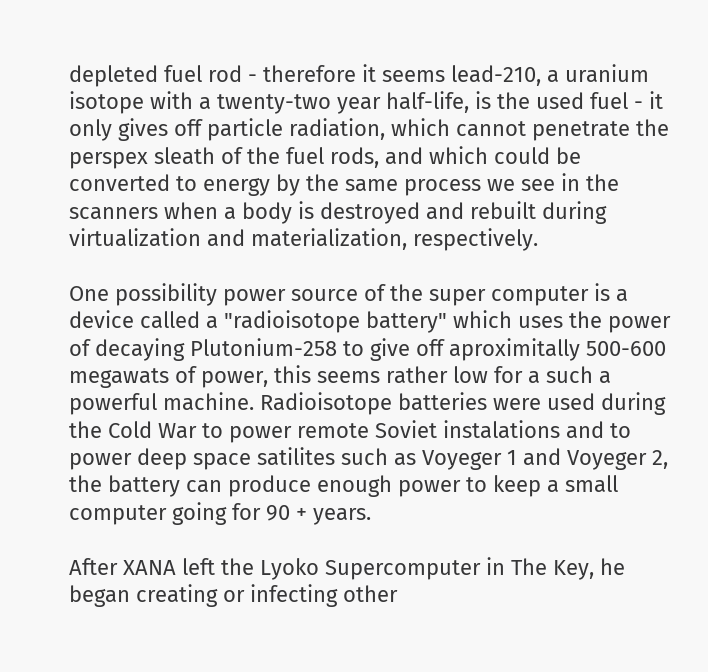depleted fuel rod - therefore it seems lead-210, a uranium isotope with a twenty-two year half-life, is the used fuel - it only gives off particle radiation, which cannot penetrate the perspex sleath of the fuel rods, and which could be converted to energy by the same process we see in the scanners when a body is destroyed and rebuilt during virtualization and materialization, respectively.

One possibility power source of the super computer is a device called a "radioisotope battery" which uses the power of decaying Plutonium-258 to give off aproximitally 500-600 megawats of power, this seems rather low for a such a powerful machine. Radioisotope batteries were used during the Cold War to power remote Soviet instalations and to power deep space satilites such as Voyeger 1 and Voyeger 2, the battery can produce enough power to keep a small computer going for 90 + years.

After XANA left the Lyoko Supercomputer in The Key, he began creating or infecting other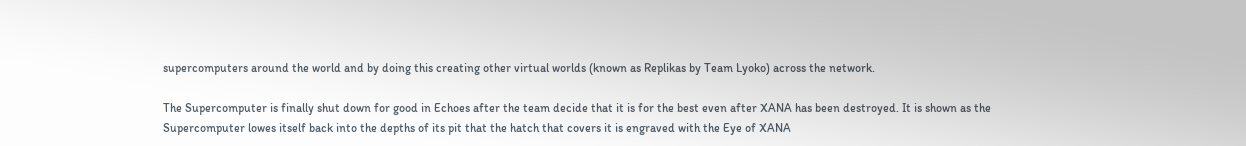supercomputers around the world and by doing this creating other virtual worlds (known as Replikas by Team Lyoko) across the network.

The Supercomputer is finally shut down for good in Echoes after the team decide that it is for the best even after XANA has been destroyed. It is shown as the Supercomputer lowes itself back into the depths of its pit that the hatch that covers it is engraved with the Eye of XANA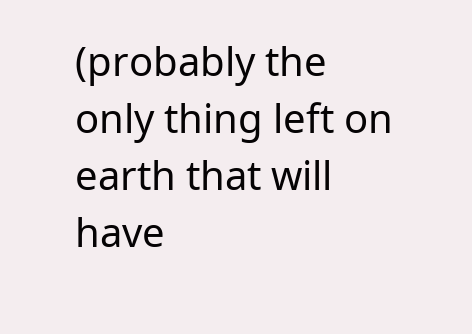(probably the only thing left on earth that will have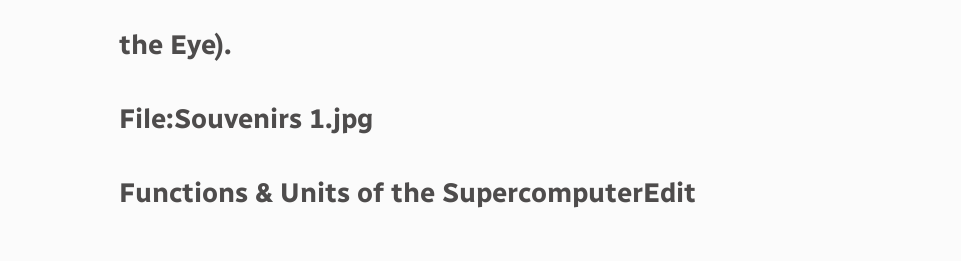the Eye).

File:Souvenirs 1.jpg

Functions & Units of the SupercomputerEdit